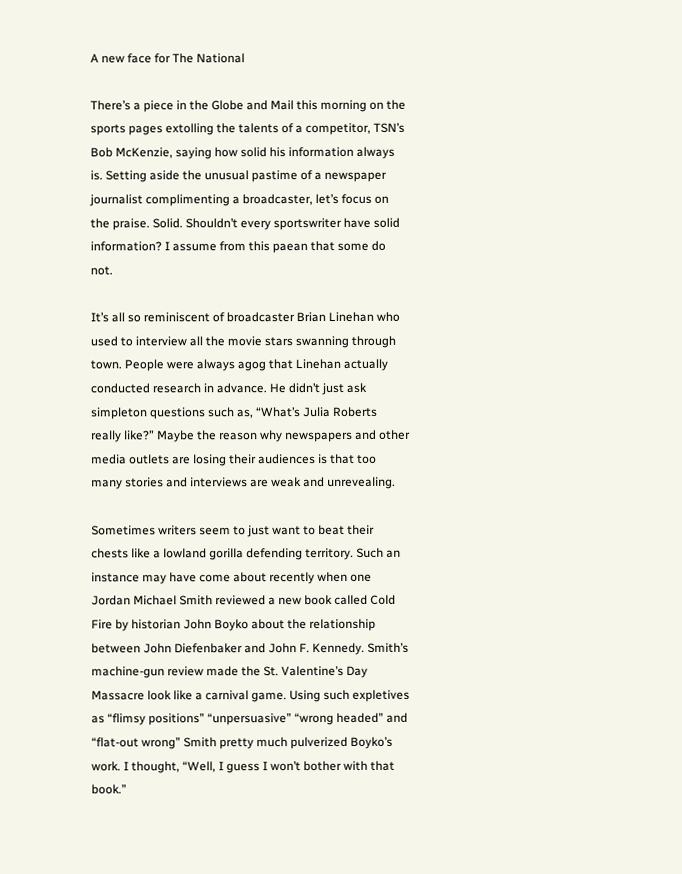A new face for The National

There’s a piece in the Globe and Mail this morning on the sports pages extolling the talents of a competitor, TSN’s Bob McKenzie, saying how solid his information always is. Setting aside the unusual pastime of a newspaper journalist complimenting a broadcaster, let’s focus on the praise. Solid. Shouldn’t every sportswriter have solid information? I assume from this paean that some do not.

It’s all so reminiscent of broadcaster Brian Linehan who used to interview all the movie stars swanning through town. People were always agog that Linehan actually conducted research in advance. He didn’t just ask simpleton questions such as, “What’s Julia Roberts really like?” Maybe the reason why newspapers and other media outlets are losing their audiences is that too many stories and interviews are weak and unrevealing.

Sometimes writers seem to just want to beat their chests like a lowland gorilla defending territory. Such an instance may have come about recently when one Jordan Michael Smith reviewed a new book called Cold Fire by historian John Boyko about the relationship between John Diefenbaker and John F. Kennedy. Smith’s machine-gun review made the St. Valentine’s Day Massacre look like a carnival game. Using such expletives as “flimsy positions” “unpersuasive” “wrong headed” and “flat-out wrong” Smith pretty much pulverized Boyko’s work. I thought, “Well, I guess I won’t bother with that book.”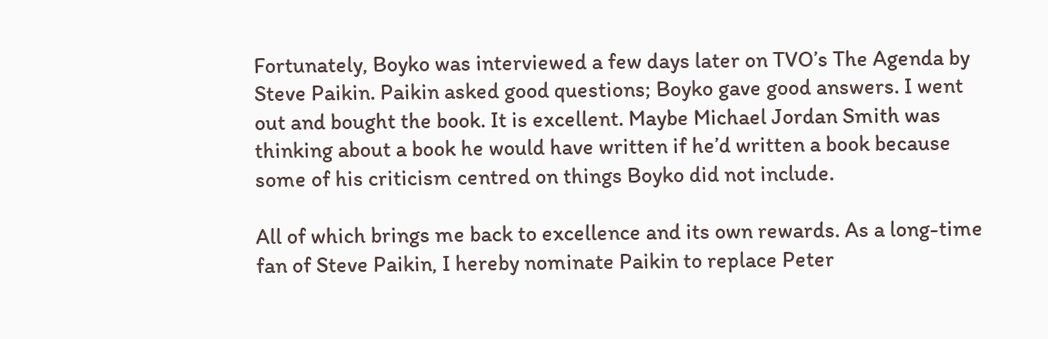Fortunately, Boyko was interviewed a few days later on TVO’s The Agenda by Steve Paikin. Paikin asked good questions; Boyko gave good answers. I went out and bought the book. It is excellent. Maybe Michael Jordan Smith was thinking about a book he would have written if he’d written a book because some of his criticism centred on things Boyko did not include.

All of which brings me back to excellence and its own rewards. As a long-time fan of Steve Paikin, I hereby nominate Paikin to replace Peter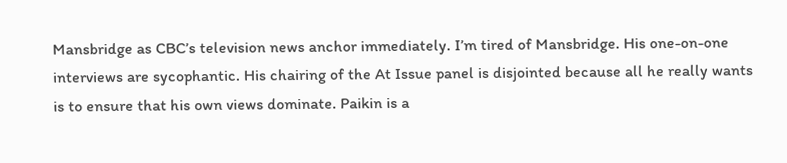Mansbridge as CBC’s television news anchor immediately. I’m tired of Mansbridge. His one-on-one interviews are sycophantic. His chairing of the At Issue panel is disjointed because all he really wants is to ensure that his own views dominate. Paikin is a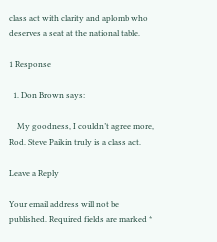class act with clarity and aplomb who deserves a seat at the national table.

1 Response

  1. Don Brown says:

    My goodness, I couldn’t agree more, Rod. Steve Paikin truly is a class act.

Leave a Reply

Your email address will not be published. Required fields are marked *